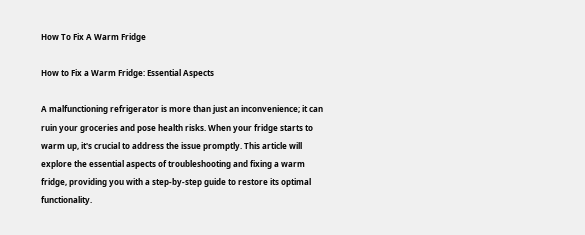How To Fix A Warm Fridge

How to Fix a Warm Fridge: Essential Aspects

A malfunctioning refrigerator is more than just an inconvenience; it can ruin your groceries and pose health risks. When your fridge starts to warm up, it's crucial to address the issue promptly. This article will explore the essential aspects of troubleshooting and fixing a warm fridge, providing you with a step-by-step guide to restore its optimal functionality.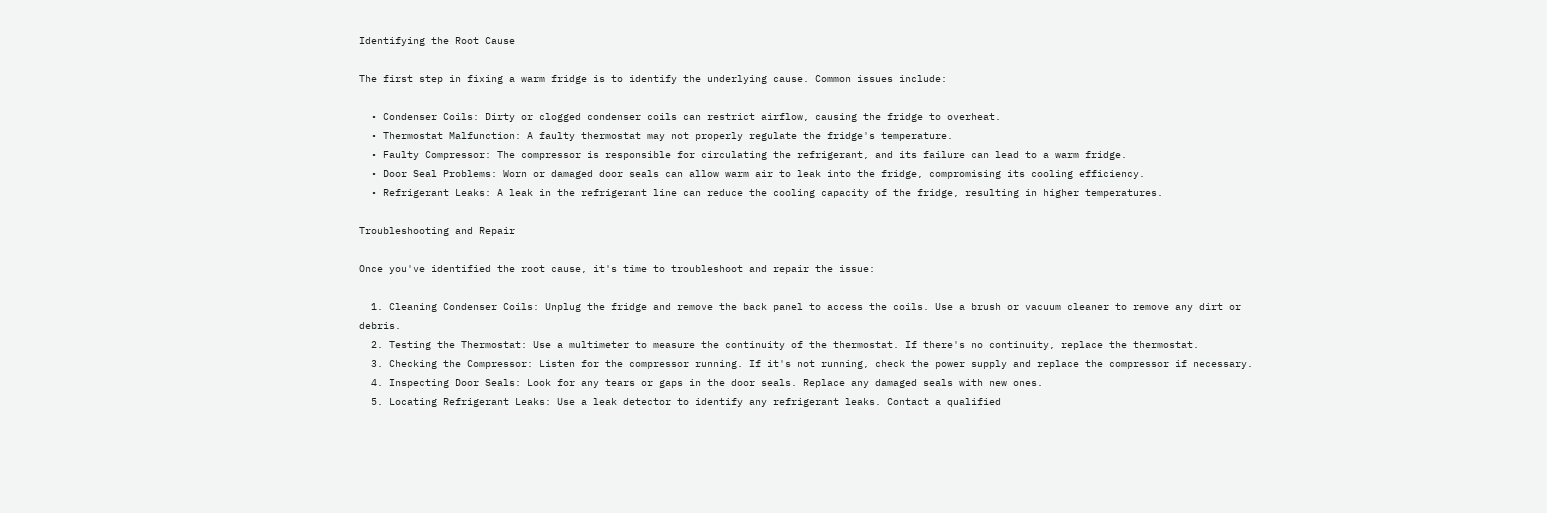Identifying the Root Cause

The first step in fixing a warm fridge is to identify the underlying cause. Common issues include:

  • Condenser Coils: Dirty or clogged condenser coils can restrict airflow, causing the fridge to overheat.
  • Thermostat Malfunction: A faulty thermostat may not properly regulate the fridge's temperature.
  • Faulty Compressor: The compressor is responsible for circulating the refrigerant, and its failure can lead to a warm fridge.
  • Door Seal Problems: Worn or damaged door seals can allow warm air to leak into the fridge, compromising its cooling efficiency.
  • Refrigerant Leaks: A leak in the refrigerant line can reduce the cooling capacity of the fridge, resulting in higher temperatures.

Troubleshooting and Repair

Once you've identified the root cause, it's time to troubleshoot and repair the issue:

  1. Cleaning Condenser Coils: Unplug the fridge and remove the back panel to access the coils. Use a brush or vacuum cleaner to remove any dirt or debris.
  2. Testing the Thermostat: Use a multimeter to measure the continuity of the thermostat. If there's no continuity, replace the thermostat.
  3. Checking the Compressor: Listen for the compressor running. If it's not running, check the power supply and replace the compressor if necessary.
  4. Inspecting Door Seals: Look for any tears or gaps in the door seals. Replace any damaged seals with new ones.
  5. Locating Refrigerant Leaks: Use a leak detector to identify any refrigerant leaks. Contact a qualified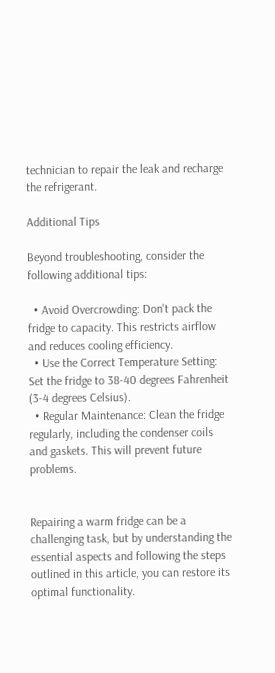technician to repair the leak and recharge the refrigerant.

Additional Tips

Beyond troubleshooting, consider the following additional tips:

  • Avoid Overcrowding: Don't pack the fridge to capacity. This restricts airflow and reduces cooling efficiency.
  • Use the Correct Temperature Setting: Set the fridge to 38-40 degrees Fahrenheit (3-4 degrees Celsius).
  • Regular Maintenance: Clean the fridge regularly, including the condenser coils and gaskets. This will prevent future problems.


Repairing a warm fridge can be a challenging task, but by understanding the essential aspects and following the steps outlined in this article, you can restore its optimal functionality.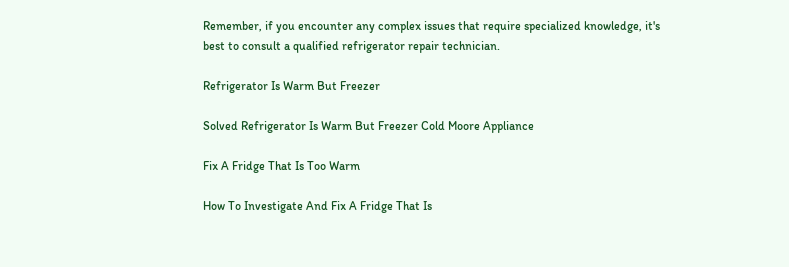Remember, if you encounter any complex issues that require specialized knowledge, it's best to consult a qualified refrigerator repair technician.

Refrigerator Is Warm But Freezer

Solved Refrigerator Is Warm But Freezer Cold Moore Appliance

Fix A Fridge That Is Too Warm

How To Investigate And Fix A Fridge That Is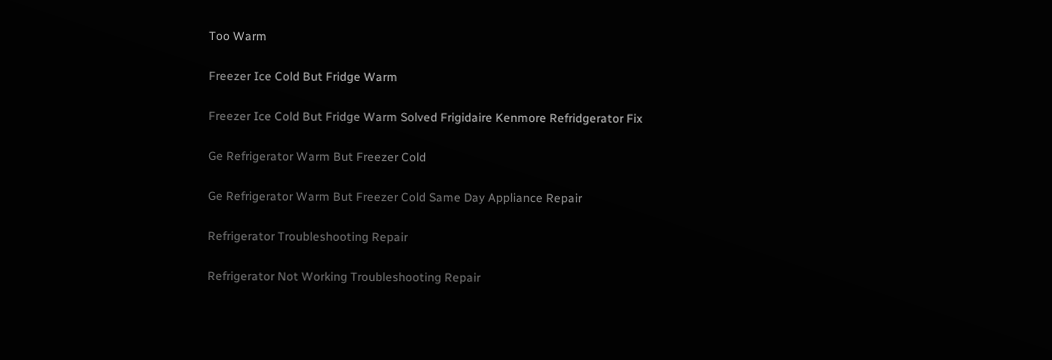Too Warm

Freezer Ice Cold But Fridge Warm

Freezer Ice Cold But Fridge Warm Solved Frigidaire Kenmore Refridgerator Fix

Ge Refrigerator Warm But Freezer Cold

Ge Refrigerator Warm But Freezer Cold Same Day Appliance Repair

Refrigerator Troubleshooting Repair

Refrigerator Not Working Troubleshooting Repair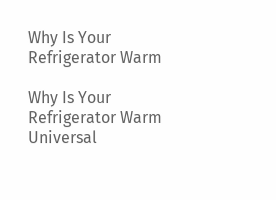Why Is Your Refrigerator Warm

Why Is Your Refrigerator Warm Universal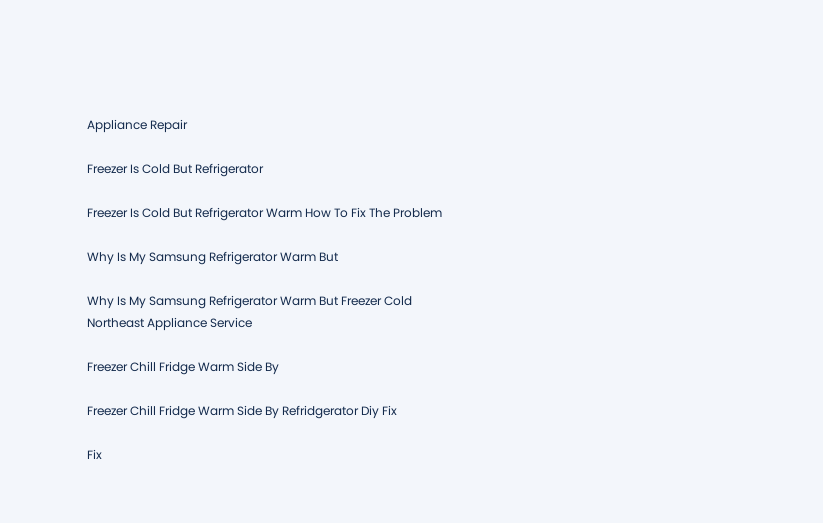Appliance Repair

Freezer Is Cold But Refrigerator

Freezer Is Cold But Refrigerator Warm How To Fix The Problem

Why Is My Samsung Refrigerator Warm But

Why Is My Samsung Refrigerator Warm But Freezer Cold Northeast Appliance Service

Freezer Chill Fridge Warm Side By

Freezer Chill Fridge Warm Side By Refridgerator Diy Fix

Fix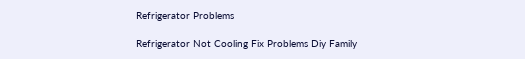Refrigerator Problems

Refrigerator Not Cooling Fix Problems Diy Family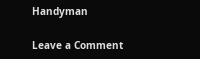Handyman

Leave a Comment